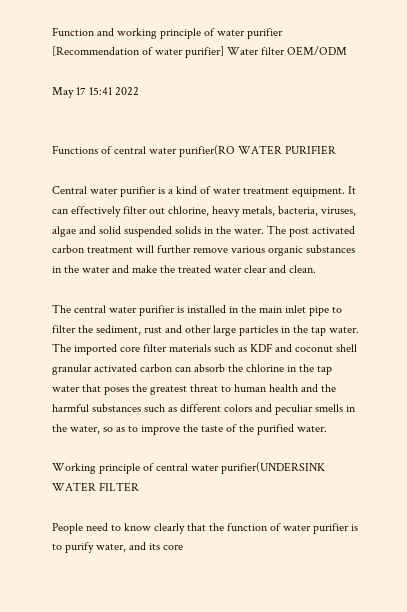Function and working principle of water purifier [Recommendation of water purifier] Water filter OEM/ODM

May 17 15:41 2022


Functions of central water purifier(RO WATER PURIFIER

Central water purifier is a kind of water treatment equipment. It can effectively filter out chlorine, heavy metals, bacteria, viruses, algae and solid suspended solids in the water. The post activated carbon treatment will further remove various organic substances in the water and make the treated water clear and clean.

The central water purifier is installed in the main inlet pipe to filter the sediment, rust and other large particles in the tap water. The imported core filter materials such as KDF and coconut shell granular activated carbon can absorb the chlorine in the tap water that poses the greatest threat to human health and the harmful substances such as different colors and peculiar smells in the water, so as to improve the taste of the purified water.

Working principle of central water purifier(UNDERSINK WATER FILTER

People need to know clearly that the function of water purifier is to purify water, and its core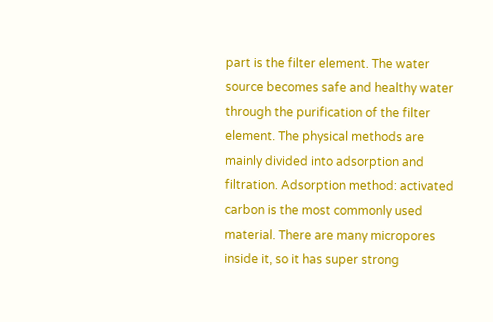part is the filter element. The water source becomes safe and healthy water through the purification of the filter element. The physical methods are mainly divided into adsorption and filtration. Adsorption method: activated carbon is the most commonly used material. There are many micropores inside it, so it has super strong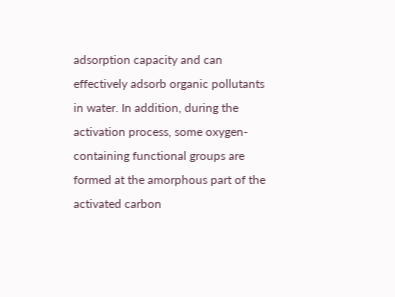adsorption capacity and can effectively adsorb organic pollutants in water. In addition, during the activation process, some oxygen-containing functional groups are formed at the amorphous part of the activated carbon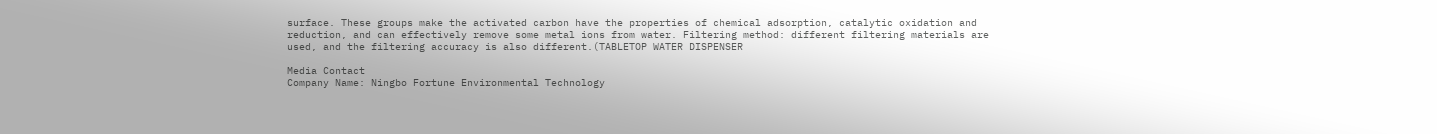surface. These groups make the activated carbon have the properties of chemical adsorption, catalytic oxidation and reduction, and can effectively remove some metal ions from water. Filtering method: different filtering materials are used, and the filtering accuracy is also different.(TABLETOP WATER DISPENSER

Media Contact
Company Name: Ningbo Fortune Environmental Technology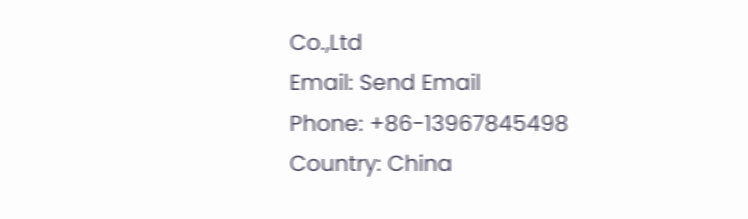Co.,Ltd
Email: Send Email
Phone: +86-13967845498
Country: China